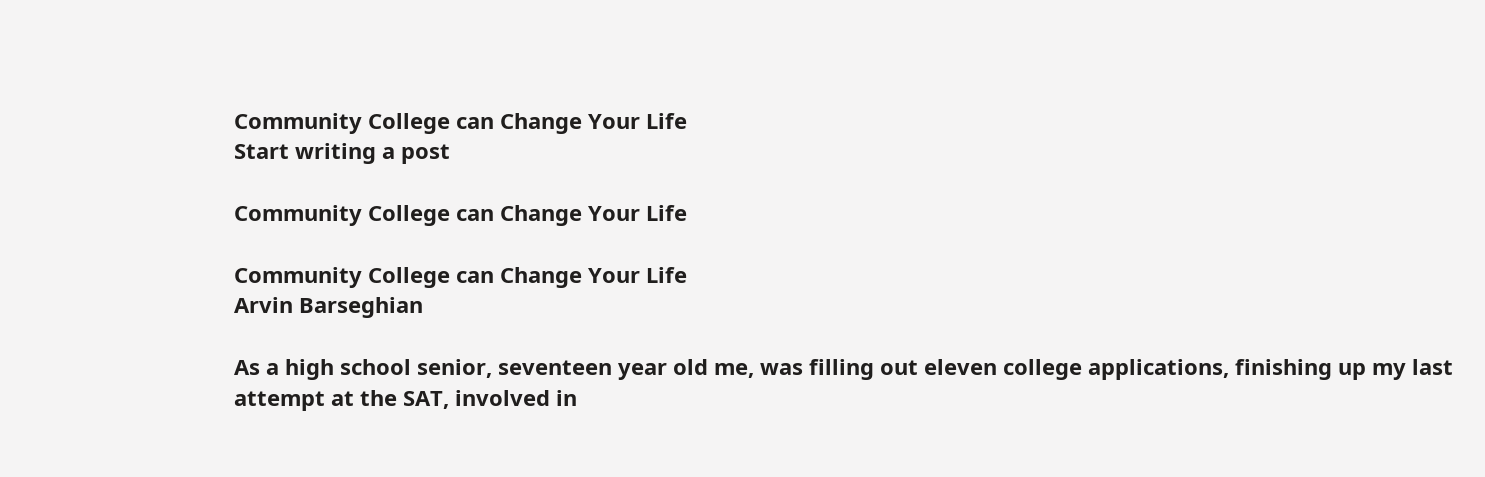Community College can Change Your Life
Start writing a post

Community College can Change Your Life

Community College can Change Your Life
Arvin Barseghian

As a high school senior, seventeen year old me, was filling out eleven college applications, finishing up my last attempt at the SAT, involved in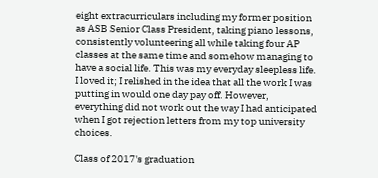eight extracurriculars including my former position as ASB Senior Class President, taking piano lessons, consistently volunteering all while taking four AP classes at the same time and somehow managing to have a social life. This was my everyday sleepless life. I loved it; I relished in the idea that all the work I was putting in would one day pay off. However, everything did not work out the way I had anticipated when I got rejection letters from my top university choices.

Class of 2017's graduation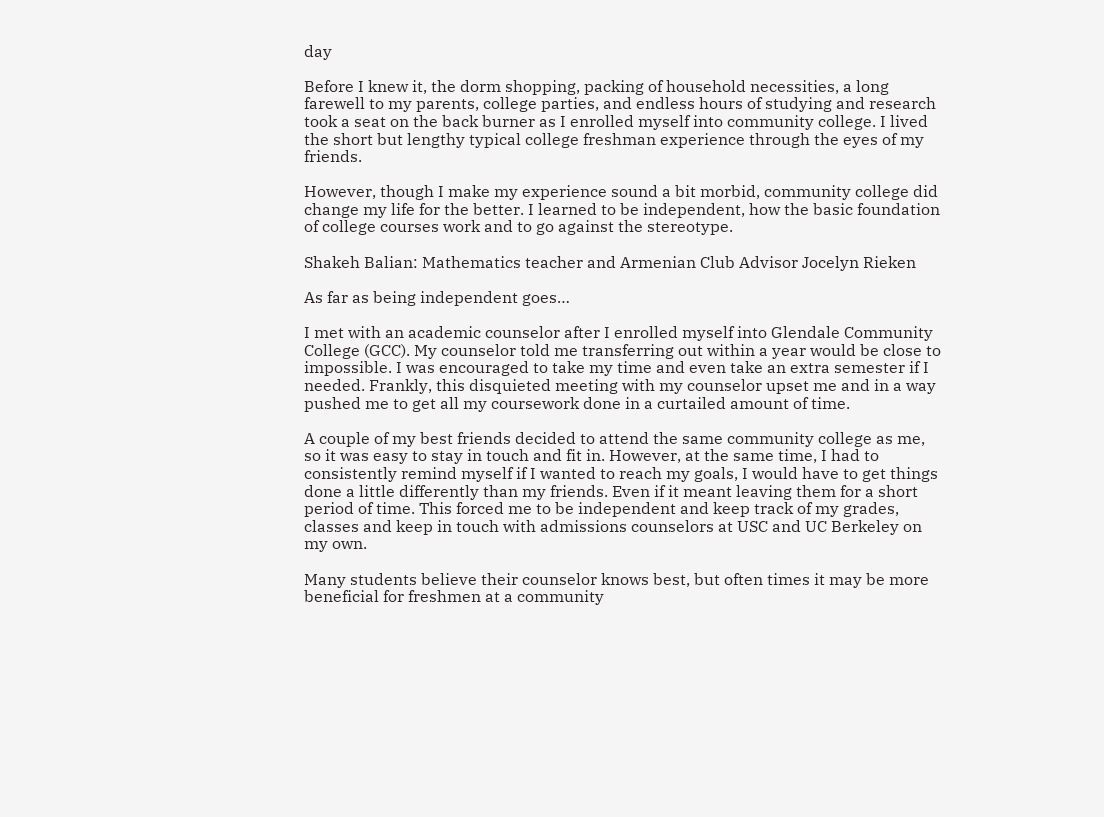day

Before I knew it, the dorm shopping, packing of household necessities, a long farewell to my parents, college parties, and endless hours of studying and research took a seat on the back burner as I enrolled myself into community college. I lived the short but lengthy typical college freshman experience through the eyes of my friends.

However, though I make my experience sound a bit morbid, community college did change my life for the better. I learned to be independent, how the basic foundation of college courses work and to go against the stereotype.

Shakeh Balian: Mathematics teacher and Armenian Club Advisor Jocelyn Rieken

As far as being independent goes…

I met with an academic counselor after I enrolled myself into Glendale Community College (GCC). My counselor told me transferring out within a year would be close to impossible. I was encouraged to take my time and even take an extra semester if I needed. Frankly, this disquieted meeting with my counselor upset me and in a way pushed me to get all my coursework done in a curtailed amount of time.

A couple of my best friends decided to attend the same community college as me, so it was easy to stay in touch and fit in. However, at the same time, I had to consistently remind myself if I wanted to reach my goals, I would have to get things done a little differently than my friends. Even if it meant leaving them for a short period of time. This forced me to be independent and keep track of my grades, classes and keep in touch with admissions counselors at USC and UC Berkeley on my own.

Many students believe their counselor knows best, but often times it may be more beneficial for freshmen at a community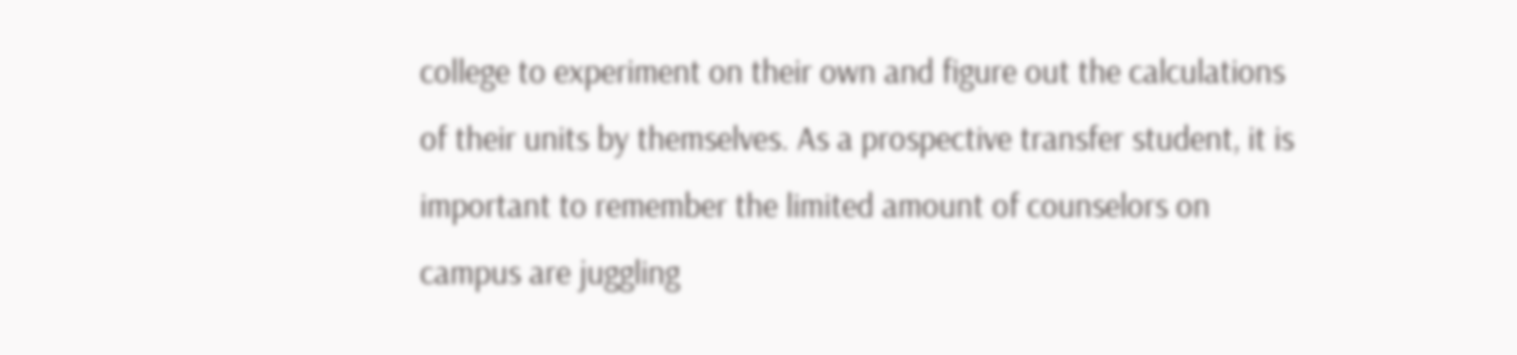college to experiment on their own and figure out the calculations of their units by themselves. As a prospective transfer student, it is important to remember the limited amount of counselors on campus are juggling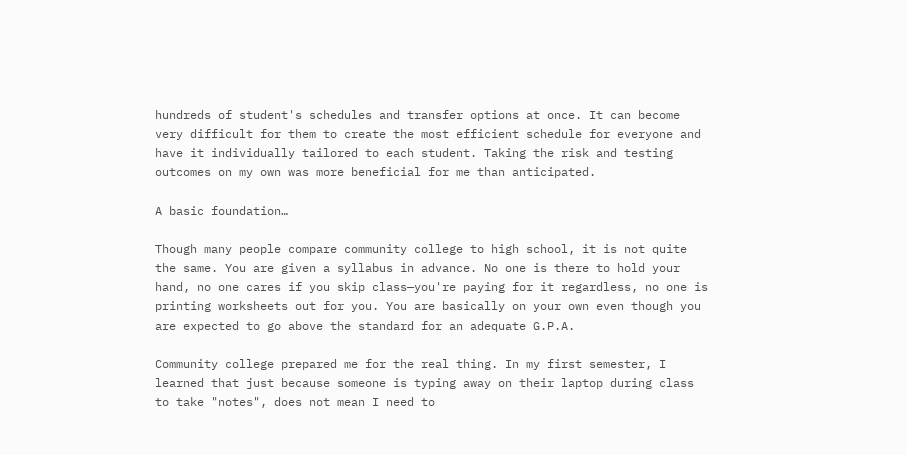hundreds of student's schedules and transfer options at once. It can become very difficult for them to create the most efficient schedule for everyone and have it individually tailored to each student. Taking the risk and testing outcomes on my own was more beneficial for me than anticipated.

A basic foundation…

Though many people compare community college to high school, it is not quite the same. You are given a syllabus in advance. No one is there to hold your hand, no one cares if you skip class—you're paying for it regardless, no one is printing worksheets out for you. You are basically on your own even though you are expected to go above the standard for an adequate G.P.A.

Community college prepared me for the real thing. In my first semester, I learned that just because someone is typing away on their laptop during class to take "notes", does not mean I need to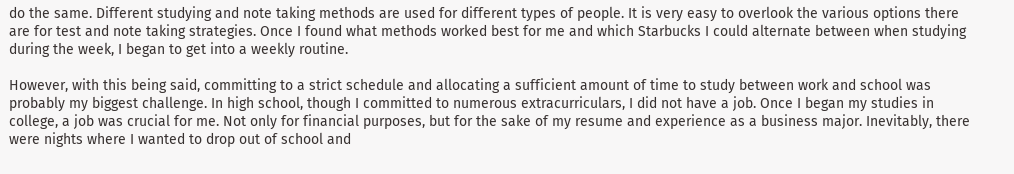do the same. Different studying and note taking methods are used for different types of people. It is very easy to overlook the various options there are for test and note taking strategies. Once I found what methods worked best for me and which Starbucks I could alternate between when studying during the week, I began to get into a weekly routine.

However, with this being said, committing to a strict schedule and allocating a sufficient amount of time to study between work and school was probably my biggest challenge. In high school, though I committed to numerous extracurriculars, I did not have a job. Once I began my studies in college, a job was crucial for me. Not only for financial purposes, but for the sake of my resume and experience as a business major. Inevitably, there were nights where I wanted to drop out of school and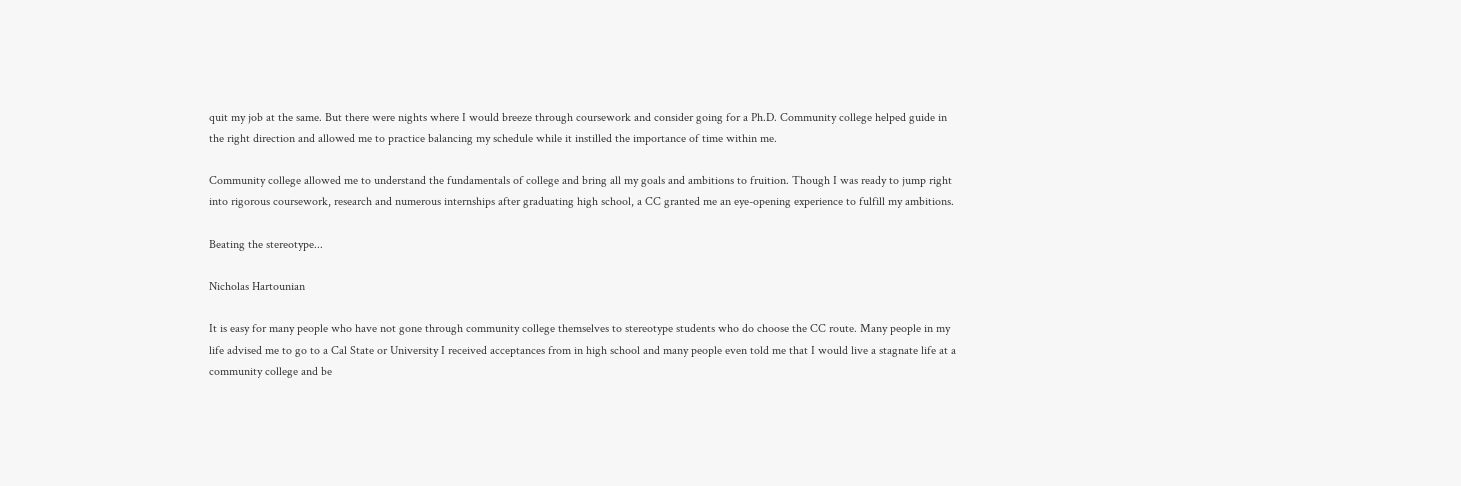quit my job at the same. But there were nights where I would breeze through coursework and consider going for a Ph.D. Community college helped guide in the right direction and allowed me to practice balancing my schedule while it instilled the importance of time within me.

Community college allowed me to understand the fundamentals of college and bring all my goals and ambitions to fruition. Though I was ready to jump right into rigorous coursework, research and numerous internships after graduating high school, a CC granted me an eye-opening experience to fulfill my ambitions.

Beating the stereotype...

Nicholas Hartounian

It is easy for many people who have not gone through community college themselves to stereotype students who do choose the CC route. Many people in my life advised me to go to a Cal State or University I received acceptances from in high school and many people even told me that I would live a stagnate life at a community college and be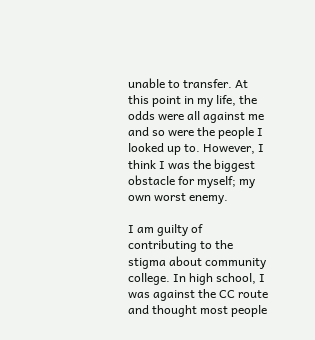unable to transfer. At this point in my life, the odds were all against me and so were the people I looked up to. However, I think I was the biggest obstacle for myself; my own worst enemy.

I am guilty of contributing to the stigma about community college. In high school, I was against the CC route and thought most people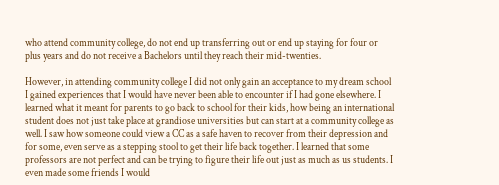who attend community college, do not end up transferring out or end up staying for four or plus years and do not receive a Bachelors until they reach their mid-twenties.

However, in attending community college I did not only gain an acceptance to my dream school I gained experiences that I would have never been able to encounter if I had gone elsewhere. I learned what it meant for parents to go back to school for their kids, how being an international student does not just take place at grandiose universities but can start at a community college as well. I saw how someone could view a CC as a safe haven to recover from their depression and for some, even serve as a stepping stool to get their life back together. I learned that some professors are not perfect and can be trying to figure their life out just as much as us students. I even made some friends I would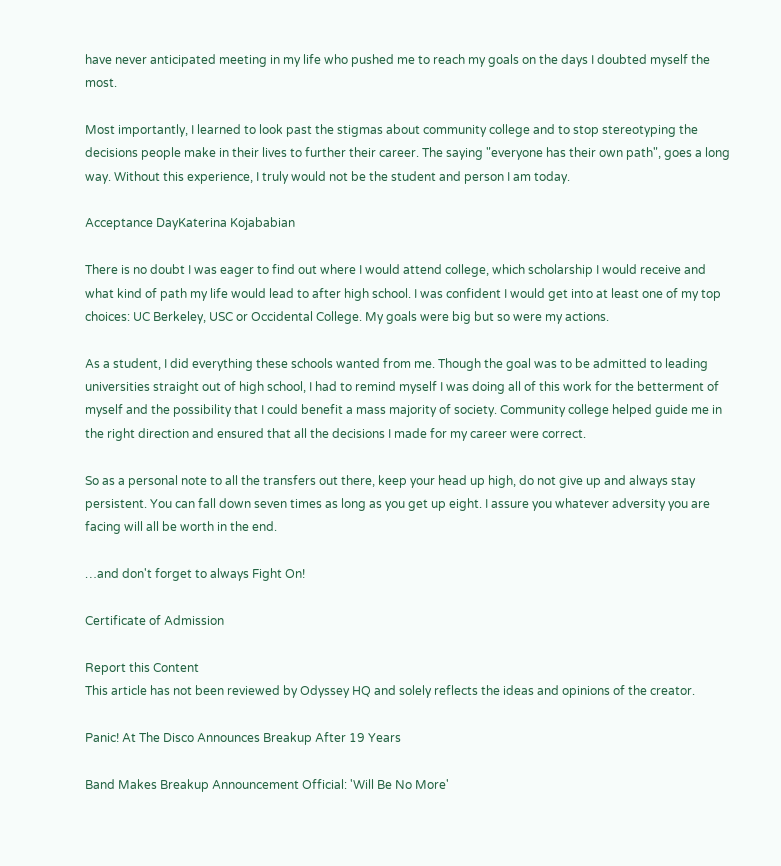have never anticipated meeting in my life who pushed me to reach my goals on the days I doubted myself the most.

Most importantly, I learned to look past the stigmas about community college and to stop stereotyping the decisions people make in their lives to further their career. The saying "everyone has their own path", goes a long way. Without this experience, I truly would not be the student and person I am today.

Acceptance DayKaterina Kojababian

There is no doubt I was eager to find out where I would attend college, which scholarship I would receive and what kind of path my life would lead to after high school. I was confident I would get into at least one of my top choices: UC Berkeley, USC or Occidental College. My goals were big but so were my actions.

As a student, I did everything these schools wanted from me. Though the goal was to be admitted to leading universities straight out of high school, I had to remind myself I was doing all of this work for the betterment of myself and the possibility that I could benefit a mass majority of society. Community college helped guide me in the right direction and ensured that all the decisions I made for my career were correct.

So as a personal note to all the transfers out there, keep your head up high, do not give up and always stay persistent. You can fall down seven times as long as you get up eight. I assure you whatever adversity you are facing will all be worth in the end.

…and don't forget to always Fight On!

Certificate of Admission

Report this Content
This article has not been reviewed by Odyssey HQ and solely reflects the ideas and opinions of the creator.

Panic! At The Disco Announces Breakup After 19 Years

Band Makes Breakup Announcement Official: 'Will Be No More'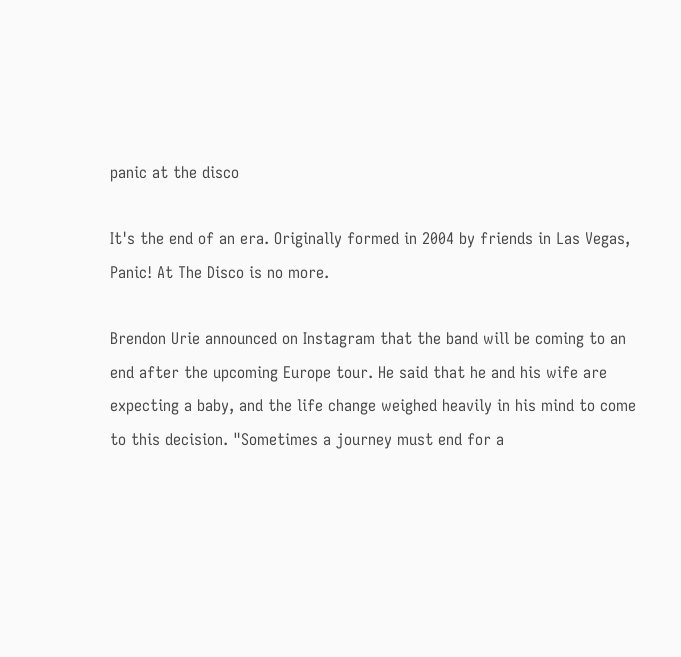panic at the disco

It's the end of an era. Originally formed in 2004 by friends in Las Vegas, Panic! At The Disco is no more.

Brendon Urie announced on Instagram that the band will be coming to an end after the upcoming Europe tour. He said that he and his wife are expecting a baby, and the life change weighed heavily in his mind to come to this decision. "Sometimes a journey must end for a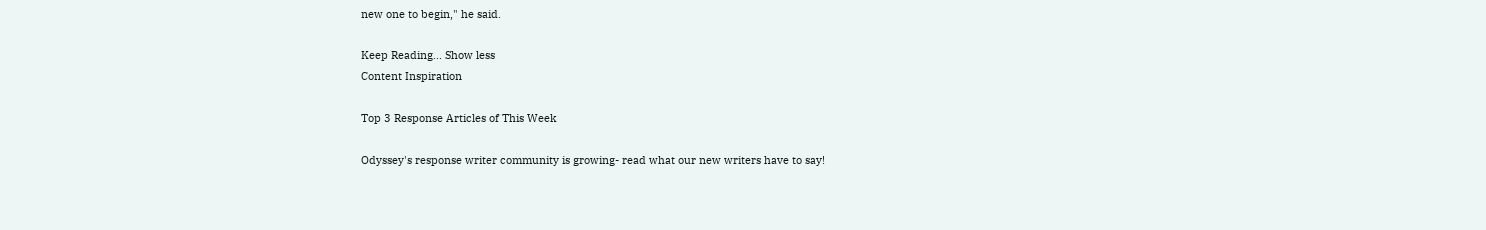new one to begin," he said.

Keep Reading... Show less
Content Inspiration

Top 3 Response Articles of This Week

Odyssey's response writer community is growing- read what our new writers have to say!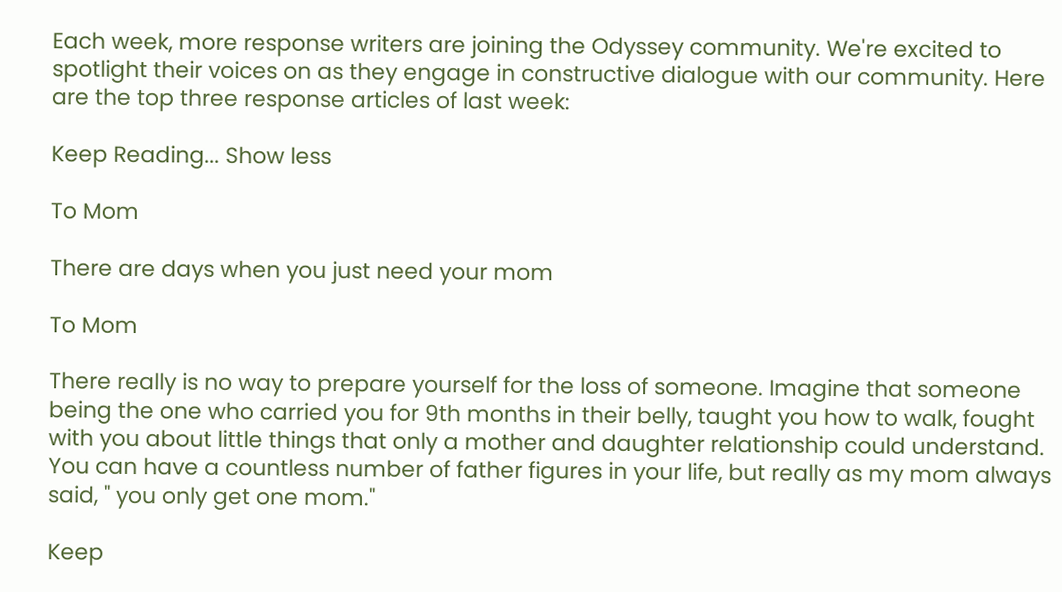Each week, more response writers are joining the Odyssey community. We're excited to spotlight their voices on as they engage in constructive dialogue with our community. Here are the top three response articles of last week:

Keep Reading... Show less

To Mom

There are days when you just need your mom

To Mom

There really is no way to prepare yourself for the loss of someone. Imagine that someone being the one who carried you for 9th months in their belly, taught you how to walk, fought with you about little things that only a mother and daughter relationship could understand. You can have a countless number of father figures in your life, but really as my mom always said, " you only get one mom."

Keep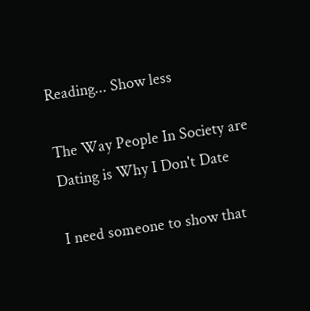Reading... Show less

The Way People In Society are Dating is Why I Don't Date

I need someone to show that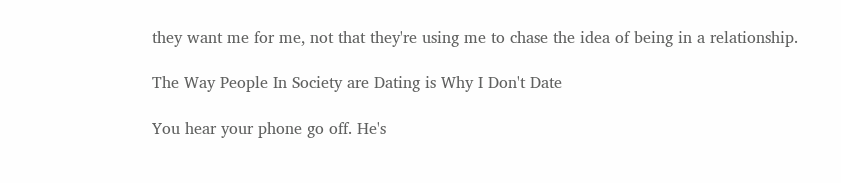they want me for me, not that they're using me to chase the idea of being in a relationship.

The Way People In Society are Dating is Why I Don't Date

You hear your phone go off. He's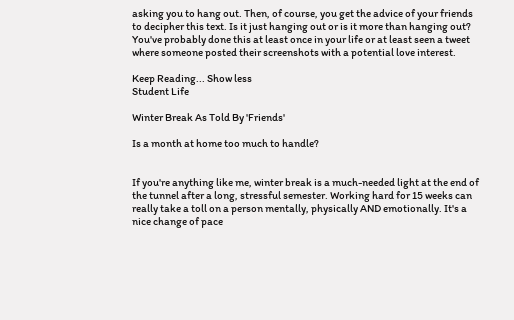asking you to hang out. Then, of course, you get the advice of your friends to decipher this text. Is it just hanging out or is it more than hanging out? You've probably done this at least once in your life or at least seen a tweet where someone posted their screenshots with a potential love interest.

Keep Reading... Show less
Student Life

Winter Break As Told By 'Friends'

Is a month at home too much to handle?


If you're anything like me, winter break is a much-needed light at the end of the tunnel after a long, stressful semester. Working hard for 15 weeks can really take a toll on a person mentally, physically AND emotionally. It's a nice change of pace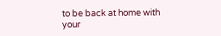to be back at home with your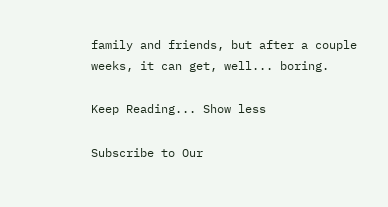family and friends, but after a couple weeks, it can get, well... boring.

Keep Reading... Show less

Subscribe to Our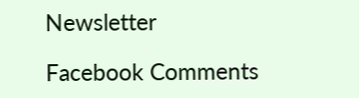Newsletter

Facebook Comments